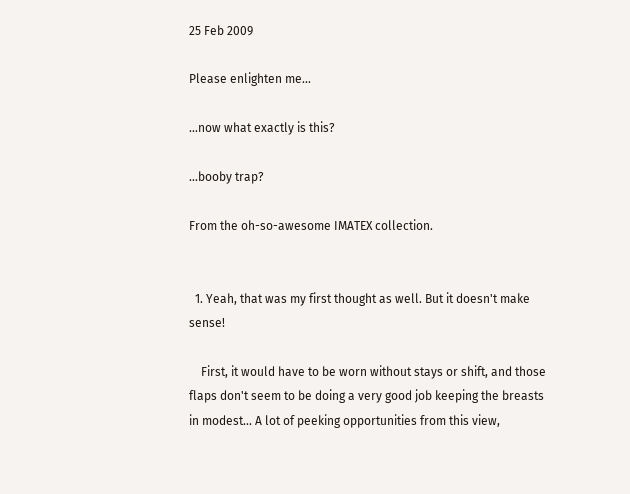25 Feb 2009

Please enlighten me...

...now what exactly is this?

...booby trap?

From the oh-so-awesome IMATEX collection.


  1. Yeah, that was my first thought as well. But it doesn't make sense!

    First, it would have to be worn without stays or shift, and those flaps don't seem to be doing a very good job keeping the breasts in modest... A lot of peeking opportunities from this view,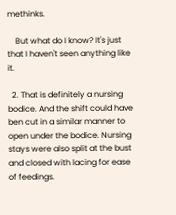methinks.

    But what do I know? It's just that I haven't seen anything like it.

  2. That is definitely a nursing bodice. And the shift could have ben cut in a similar manner to open under the bodice. Nursing stays were also split at the bust and closed with lacing for ease of feedings.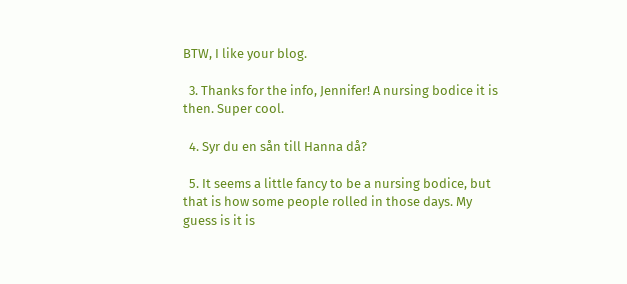BTW, I like your blog.

  3. Thanks for the info, Jennifer! A nursing bodice it is then. Super cool.

  4. Syr du en sån till Hanna då?

  5. It seems a little fancy to be a nursing bodice, but that is how some people rolled in those days. My guess is it is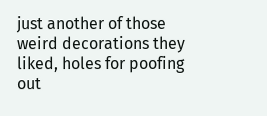just another of those weird decorations they liked, holes for poofing out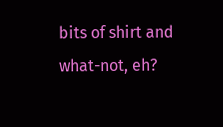bits of shirt and what-not, eh?